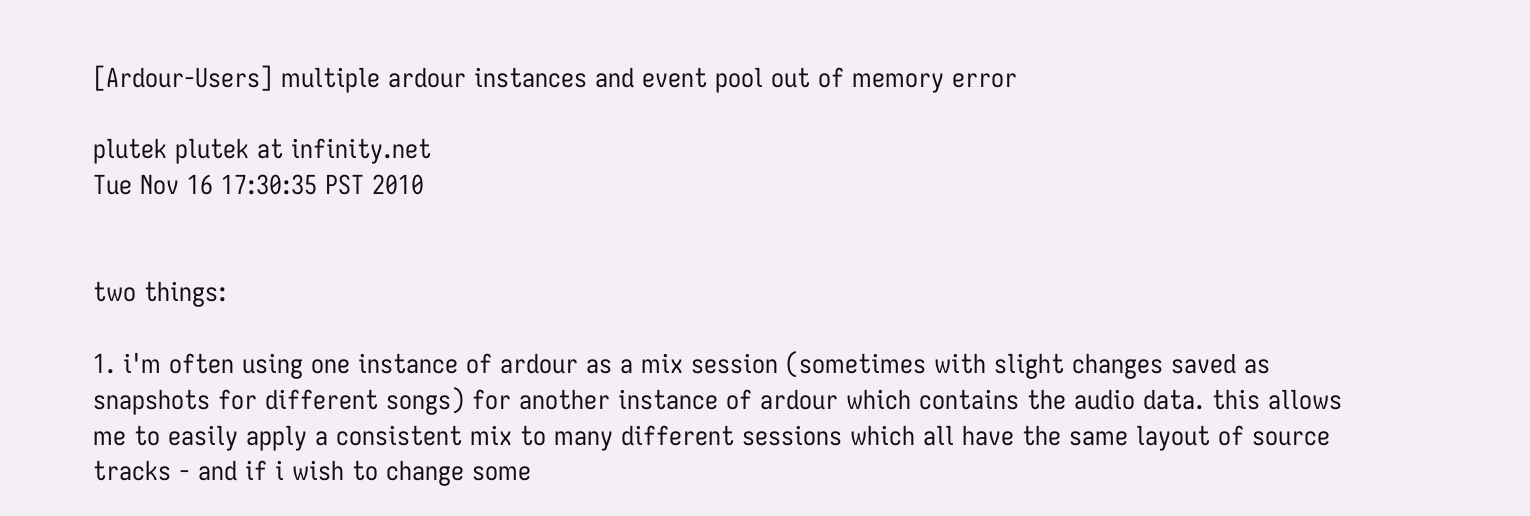[Ardour-Users] multiple ardour instances and event pool out of memory error

plutek plutek at infinity.net
Tue Nov 16 17:30:35 PST 2010


two things:

1. i'm often using one instance of ardour as a mix session (sometimes with slight changes saved as snapshots for different songs) for another instance of ardour which contains the audio data. this allows me to easily apply a consistent mix to many different sessions which all have the same layout of source tracks - and if i wish to change some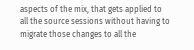aspects of the mix, that gets applied to all the source sessions without having to migrate those changes to all the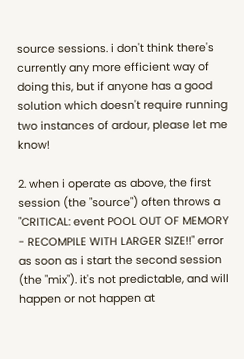source sessions. i don't think there's currently any more efficient way of doing this, but if anyone has a good solution which doesn't require running two instances of ardour, please let me know!

2. when i operate as above, the first session (the "source") often throws a "CRITICAL: event POOL OUT OF MEMORY - RECOMPILE WITH LARGER SIZE!!" error as soon as i start the second session (the "mix"). it's not predictable, and will happen or not happen at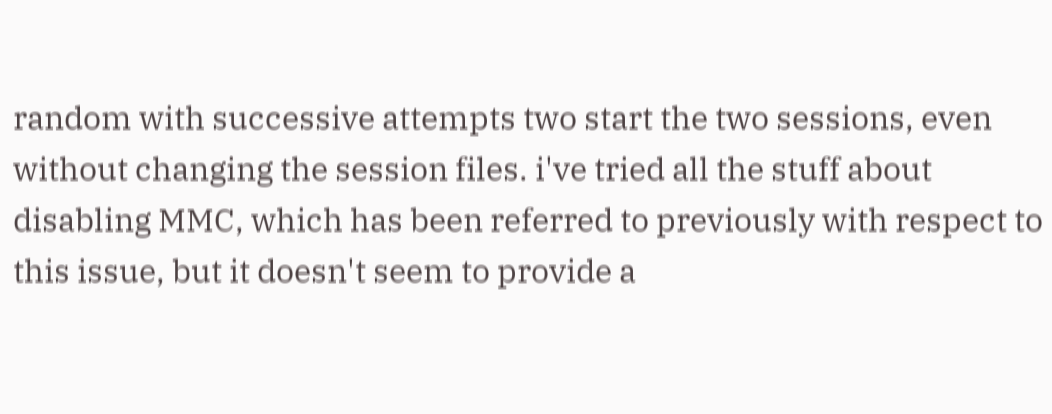random with successive attempts two start the two sessions, even without changing the session files. i've tried all the stuff about disabling MMC, which has been referred to previously with respect to this issue, but it doesn't seem to provide a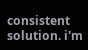consistent solution. i'm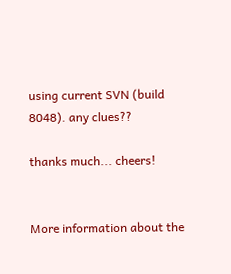using current SVN (build 8048). any clues??

thanks much... cheers!


More information about the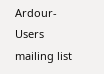Ardour-Users mailing list